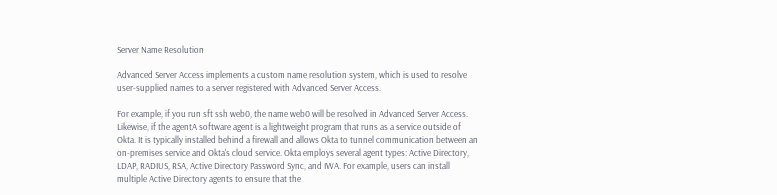Server Name Resolution

Advanced Server Access implements a custom name resolution system, which is used to resolve user-supplied names to a server registered with Advanced Server Access.

For example, if you run sft ssh web0, the name web0 will be resolved in Advanced Server Access. Likewise, if the agentA software agent is a lightweight program that runs as a service outside of Okta. It is typically installed behind a firewall and allows Okta to tunnel communication between an on-premises service and Okta's cloud service. Okta employs several agent types: Active Directory, LDAP, RADIUS, RSA, Active Directory Password Sync, and IWA. For example, users can install multiple Active Directory agents to ensure that the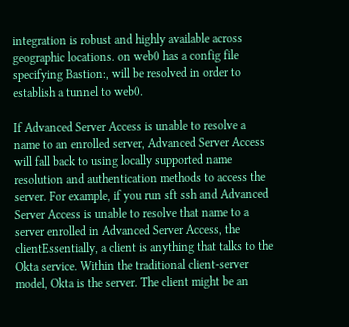integration is robust and highly available across geographic locations. on web0 has a config file specifying Bastion:, will be resolved in order to establish a tunnel to web0.

If Advanced Server Access is unable to resolve a name to an enrolled server, Advanced Server Access will fall back to using locally supported name resolution and authentication methods to access the server. For example, if you run sft ssh and Advanced Server Access is unable to resolve that name to a server enrolled in Advanced Server Access, the clientEssentially, a client is anything that talks to the Okta service. Within the traditional client-server model, Okta is the server. The client might be an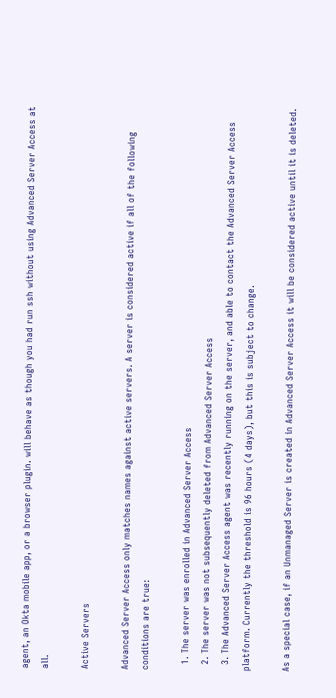agent, an Okta mobile app, or a browser plugin. will behave as though you had run ssh without using Advanced Server Access at all.

Active Servers

Advanced Server Access only matches names against active servers. A server is considered active if all of the following conditions are true:

  1. The server was enrolled in Advanced Server Access
  2. The server was not subsequently deleted from Advanced Server Access
  3. The Advanced Server Access agent was recently running on the server, and able to contact the Advanced Server Access platform. Currently the threshold is 96 hours (4 days), but this is subject to change.

As a special case, if an Unmanaged Server is created in Advanced Server Access it will be considered active until it is deleted.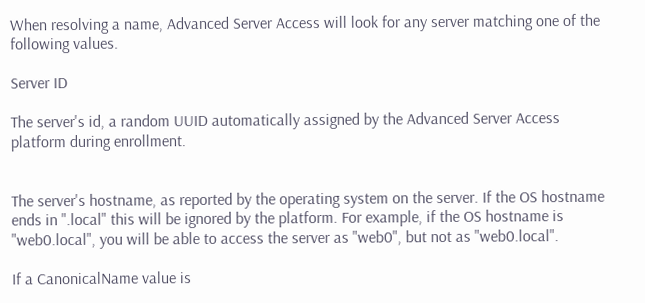When resolving a name, Advanced Server Access will look for any server matching one of the following values.

Server ID

The server's id, a random UUID automatically assigned by the Advanced Server Access platform during enrollment.


The server's hostname, as reported by the operating system on the server. If the OS hostname ends in ".local" this will be ignored by the platform. For example, if the OS hostname is "web0.local", you will be able to access the server as "web0", but not as "web0.local".

If a CanonicalName value is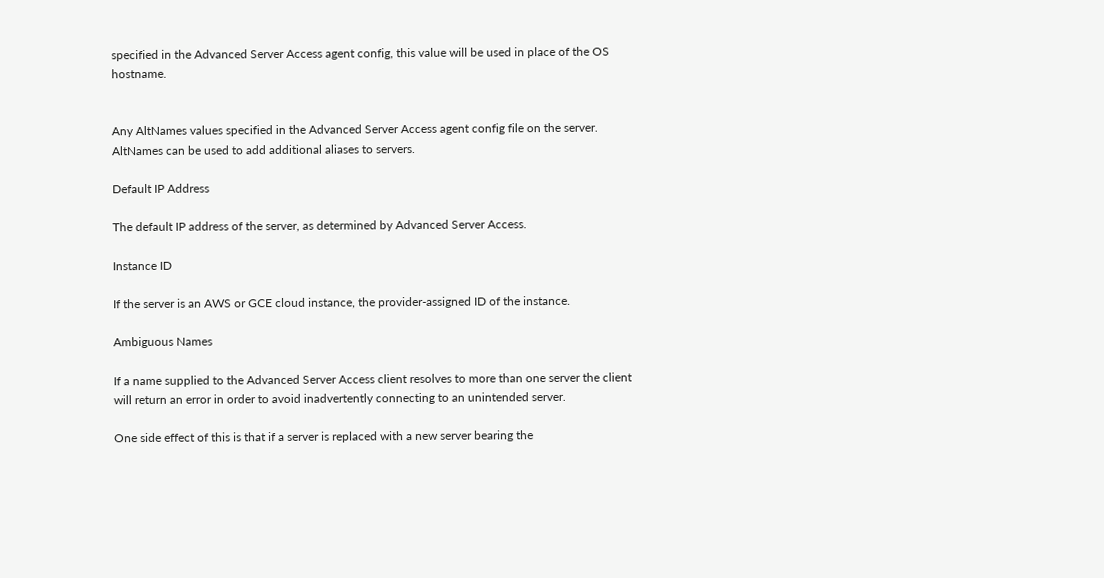specified in the Advanced Server Access agent config, this value will be used in place of the OS hostname.


Any AltNames values specified in the Advanced Server Access agent config file on the server. AltNames can be used to add additional aliases to servers.

Default IP Address

The default IP address of the server, as determined by Advanced Server Access.

Instance ID

If the server is an AWS or GCE cloud instance, the provider-assigned ID of the instance.

Ambiguous Names

If a name supplied to the Advanced Server Access client resolves to more than one server the client will return an error in order to avoid inadvertently connecting to an unintended server.

One side effect of this is that if a server is replaced with a new server bearing the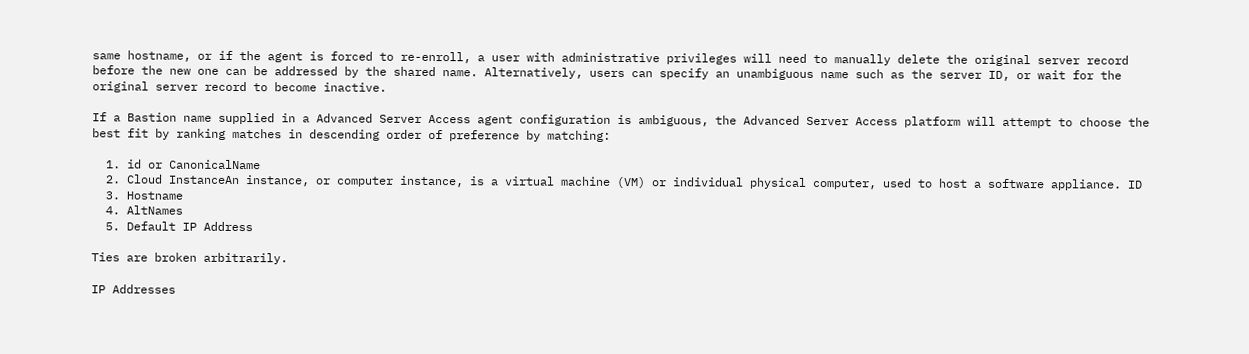same hostname, or if the agent is forced to re-enroll, a user with administrative privileges will need to manually delete the original server record before the new one can be addressed by the shared name. Alternatively, users can specify an unambiguous name such as the server ID, or wait for the original server record to become inactive.

If a Bastion name supplied in a Advanced Server Access agent configuration is ambiguous, the Advanced Server Access platform will attempt to choose the best fit by ranking matches in descending order of preference by matching:

  1. id or CanonicalName
  2. Cloud InstanceAn instance, or computer instance, is a virtual machine (VM) or individual physical computer, used to host a software appliance. ID
  3. Hostname
  4. AltNames
  5. Default IP Address

Ties are broken arbitrarily.

IP Addresses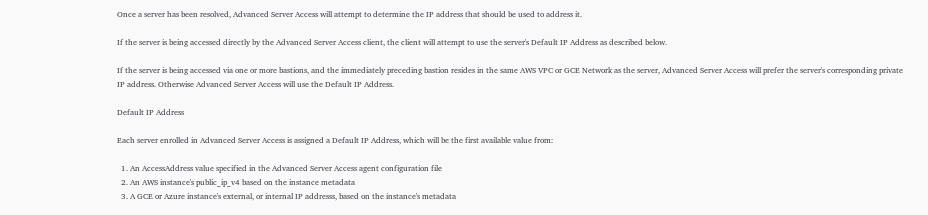Once a server has been resolved, Advanced Server Access will attempt to determine the IP address that should be used to address it.

If the server is being accessed directly by the Advanced Server Access client, the client will attempt to use the server's Default IP Address as described below.

If the server is being accessed via one or more bastions, and the immediately preceding bastion resides in the same AWS VPC or GCE Network as the server, Advanced Server Access will prefer the server's corresponding private IP address. Otherwise Advanced Server Access will use the Default IP Address.

Default IP Address

Each server enrolled in Advanced Server Access is assigned a Default IP Address, which will be the first available value from:

  1. An AccessAddress value specified in the Advanced Server Access agent configuration file
  2. An AWS instance's public_ip_v4 based on the instance metadata
  3. A GCE or Azure instance's external, or internal IP addresss, based on the instance's metadata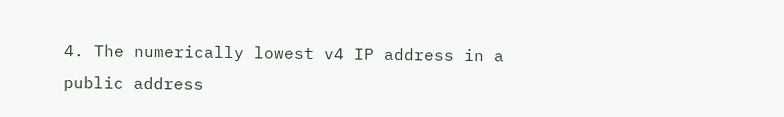4. The numerically lowest v4 IP address in a public address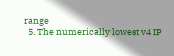range
  5. The numerically lowest v4 IP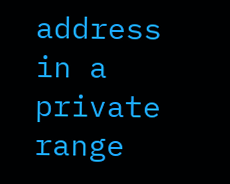address in a private range